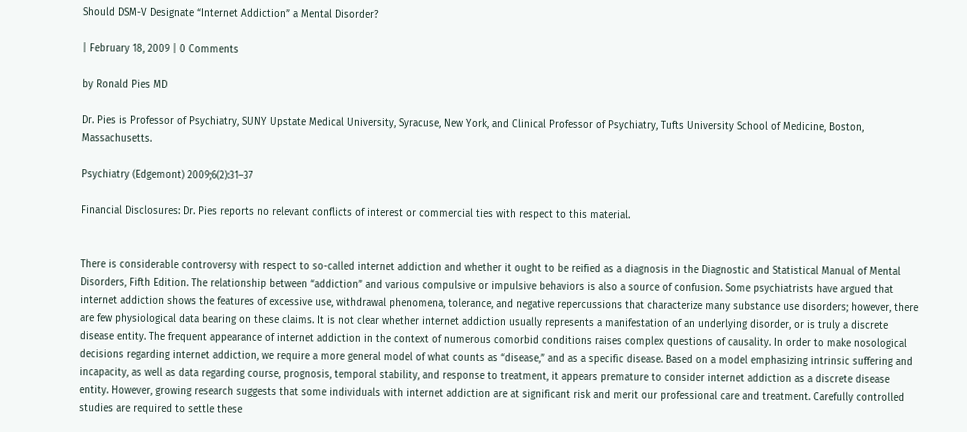Should DSM-V Designate “Internet Addiction” a Mental Disorder?

| February 18, 2009 | 0 Comments

by Ronald Pies MD

Dr. Pies is Professor of Psychiatry, SUNY Upstate Medical University, Syracuse, New York, and Clinical Professor of Psychiatry, Tufts University School of Medicine, Boston, Massachusetts.

Psychiatry (Edgemont) 2009;6(2):31–37

Financial Disclosures: Dr. Pies reports no relevant conflicts of interest or commercial ties with respect to this material.


There is considerable controversy with respect to so-called internet addiction and whether it ought to be reified as a diagnosis in the Diagnostic and Statistical Manual of Mental Disorders, Fifth Edition. The relationship between “addiction” and various compulsive or impulsive behaviors is also a source of confusion. Some psychiatrists have argued that internet addiction shows the features of excessive use, withdrawal phenomena, tolerance, and negative repercussions that characterize many substance use disorders; however, there are few physiological data bearing on these claims. It is not clear whether internet addiction usually represents a manifestation of an underlying disorder, or is truly a discrete disease entity. The frequent appearance of internet addiction in the context of numerous comorbid conditions raises complex questions of causality. In order to make nosological decisions regarding internet addiction, we require a more general model of what counts as “disease,” and as a specific disease. Based on a model emphasizing intrinsic suffering and incapacity, as well as data regarding course, prognosis, temporal stability, and response to treatment, it appears premature to consider internet addiction as a discrete disease entity. However, growing research suggests that some individuals with internet addiction are at significant risk and merit our professional care and treatment. Carefully controlled studies are required to settle these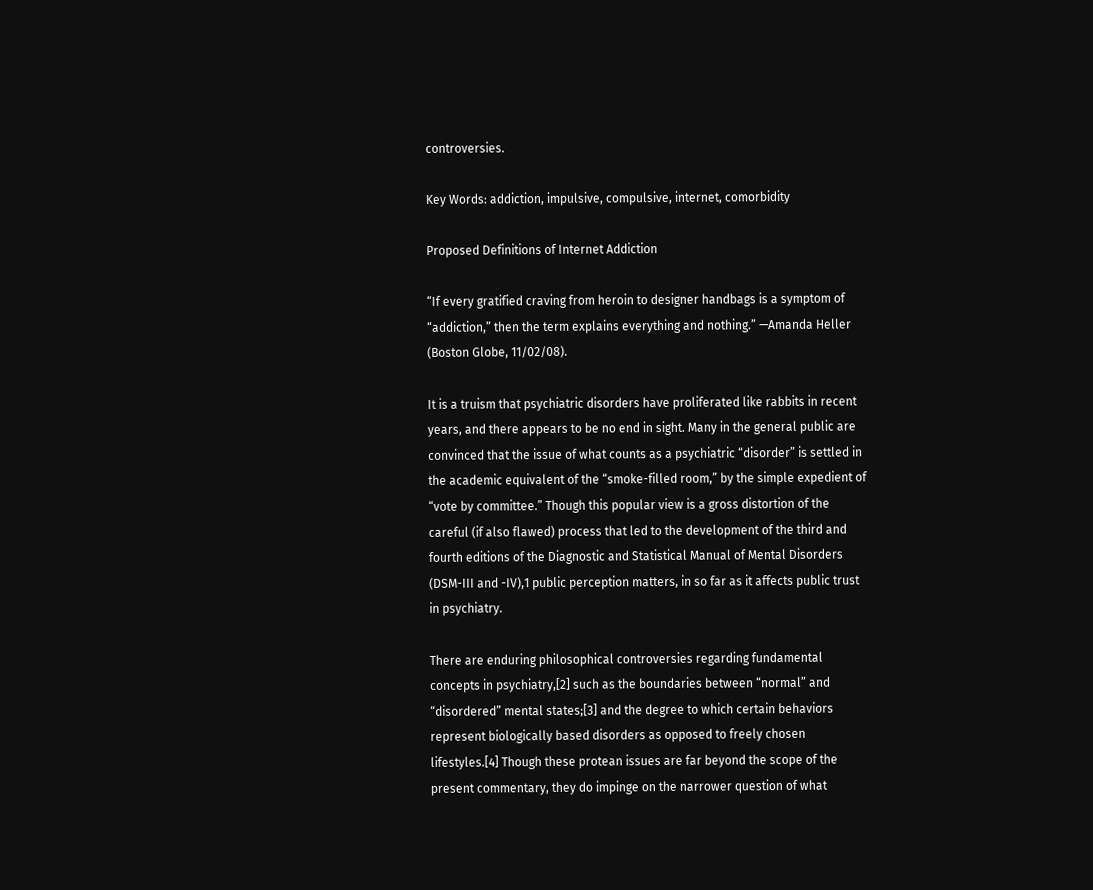controversies.

Key Words: addiction, impulsive, compulsive, internet, comorbidity

Proposed Definitions of Internet Addiction

“If every gratified craving from heroin to designer handbags is a symptom of “addiction,” then the term explains everything and nothing.” —Amanda Heller (Boston Globe, 11/02/08).

It is a truism that psychiatric disorders have proliferated like rabbits in recent years, and there appears to be no end in sight. Many in the general public are convinced that the issue of what counts as a psychiatric “disorder” is settled in the academic equivalent of the “smoke-filled room,” by the simple expedient of “vote by committee.” Though this popular view is a gross distortion of the careful (if also flawed) process that led to the development of the third and fourth editions of the Diagnostic and Statistical Manual of Mental Disorders (DSM-III and -IV),1 public perception matters, in so far as it affects public trust in psychiatry.

There are enduring philosophical controversies regarding fundamental concepts in psychiatry,[2] such as the boundaries between “normal” and “disordered” mental states;[3] and the degree to which certain behaviors represent biologically based disorders as opposed to freely chosen lifestyles.[4] Though these protean issues are far beyond the scope of the present commentary, they do impinge on the narrower question of what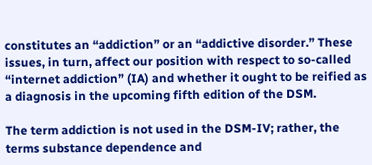constitutes an “addiction” or an “addictive disorder.” These issues, in turn, affect our position with respect to so-called “internet addiction” (IA) and whether it ought to be reified as a diagnosis in the upcoming fifth edition of the DSM.

The term addiction is not used in the DSM-IV; rather, the terms substance dependence and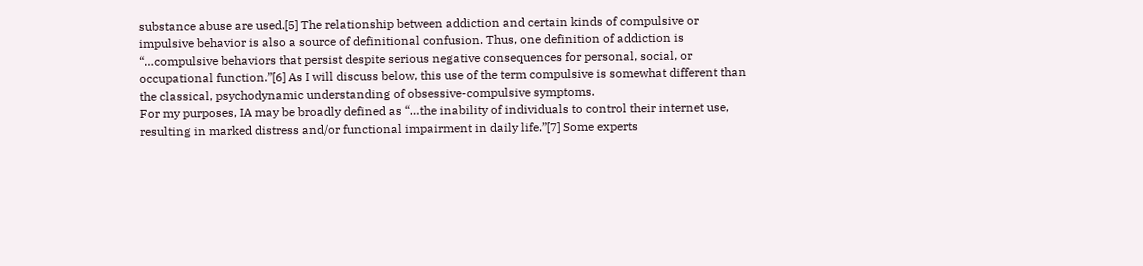substance abuse are used.[5] The relationship between addiction and certain kinds of compulsive or impulsive behavior is also a source of definitional confusion. Thus, one definition of addiction is “…compulsive behaviors that persist despite serious negative consequences for personal, social, or occupational function.”[6] As I will discuss below, this use of the term compulsive is somewhat different than the classical, psychodynamic understanding of obsessive-compulsive symptoms.
For my purposes, IA may be broadly defined as “…the inability of individuals to control their internet use, resulting in marked distress and/or functional impairment in daily life.”[7] Some experts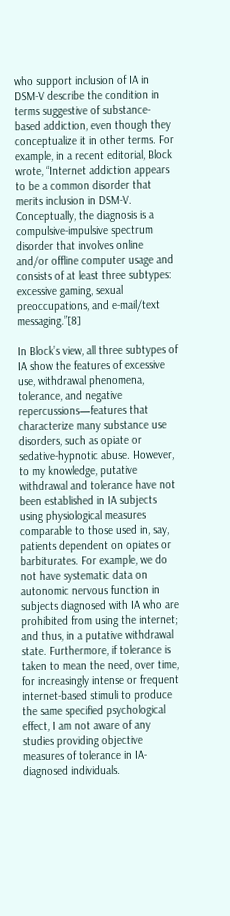who support inclusion of IA in DSM-V describe the condition in terms suggestive of substance-based addiction, even though they conceptualize it in other terms. For example, in a recent editorial, Block wrote, “Internet addiction appears to be a common disorder that merits inclusion in DSM-V. Conceptually, the diagnosis is a compulsive-impulsive spectrum disorder that involves online and/or offline computer usage and consists of at least three subtypes: excessive gaming, sexual preoccupations, and e-mail/text messaging.”[8]

In Block’s view, all three subtypes of IA show the features of excessive use, withdrawal phenomena, tolerance, and negative repercussions—features that characterize many substance use disorders, such as opiate or sedative-hypnotic abuse. However, to my knowledge, putative withdrawal and tolerance have not been established in IA subjects using physiological measures comparable to those used in, say, patients dependent on opiates or barbiturates. For example, we do not have systematic data on autonomic nervous function in subjects diagnosed with IA who are prohibited from using the internet; and thus, in a putative withdrawal state. Furthermore, if tolerance is taken to mean the need, over time, for increasingly intense or frequent internet-based stimuli to produce the same specified psychological effect, I am not aware of any studies providing objective measures of tolerance in IA-diagnosed individuals.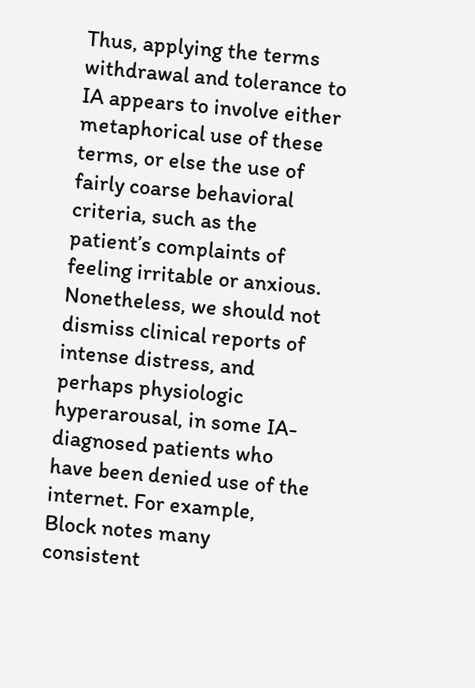Thus, applying the terms withdrawal and tolerance to IA appears to involve either metaphorical use of these terms, or else the use of fairly coarse behavioral criteria, such as the patient’s complaints of feeling irritable or anxious. Nonetheless, we should not dismiss clinical reports of intense distress, and perhaps physiologic hyperarousal, in some IA-diagnosed patients who have been denied use of the internet. For example, Block notes many consistent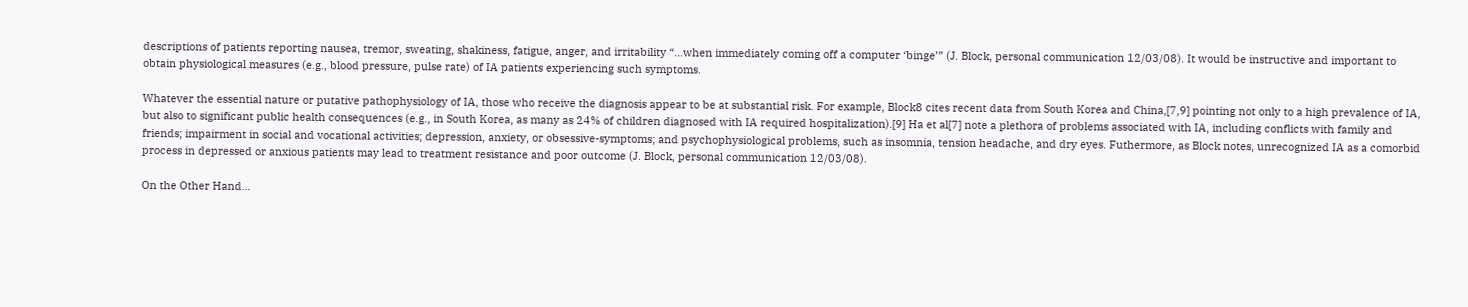descriptions of patients reporting nausea, tremor, sweating, shakiness, fatigue, anger, and irritability “…when immediately coming off a computer ‘binge’” (J. Block, personal communication 12/03/08). It would be instructive and important to obtain physiological measures (e.g., blood pressure, pulse rate) of IA patients experiencing such symptoms.

Whatever the essential nature or putative pathophysiology of IA, those who receive the diagnosis appear to be at substantial risk. For example, Block8 cites recent data from South Korea and China,[7,9] pointing not only to a high prevalence of IA, but also to significant public health consequences (e.g., in South Korea, as many as 24% of children diagnosed with IA required hospitalization).[9] Ha et al[7] note a plethora of problems associated with IA, including conflicts with family and friends; impairment in social and vocational activities; depression, anxiety, or obsessive-symptoms; and psychophysiological problems, such as insomnia, tension headache, and dry eyes. Futhermore, as Block notes, unrecognized IA as a comorbid process in depressed or anxious patients may lead to treatment resistance and poor outcome (J. Block, personal communication 12/03/08).

On the Other Hand…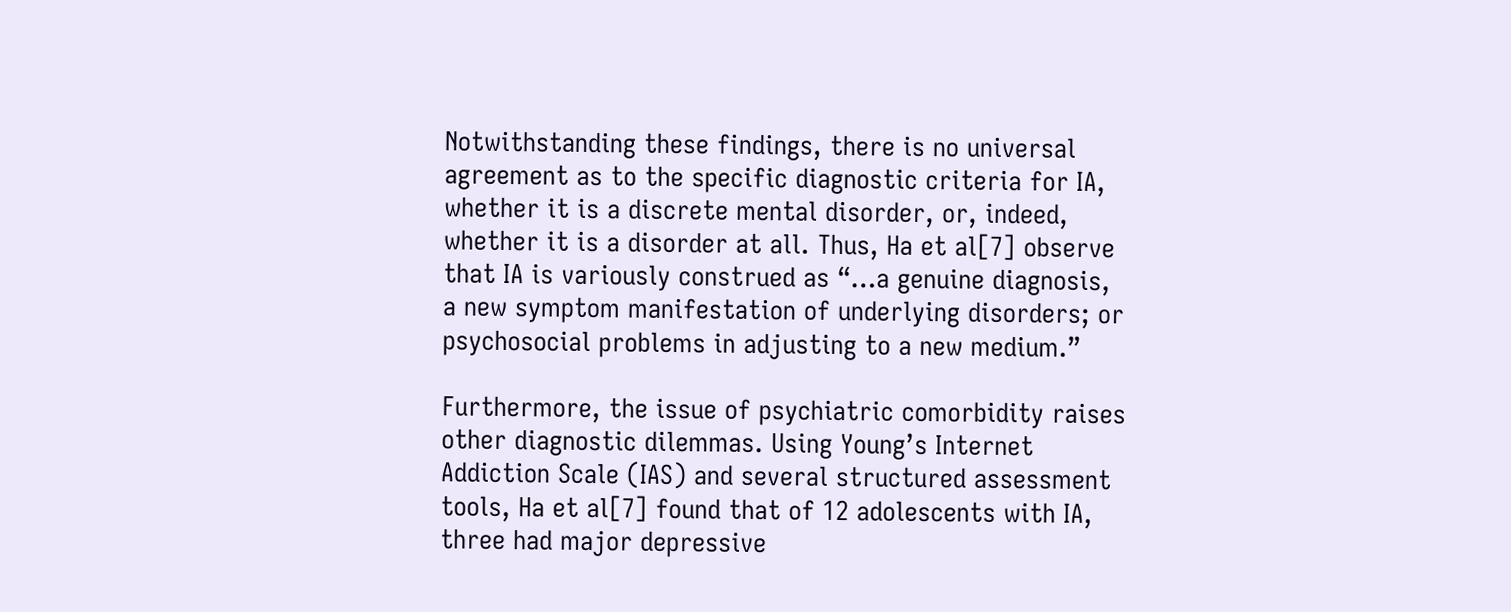Notwithstanding these findings, there is no universal agreement as to the specific diagnostic criteria for IA, whether it is a discrete mental disorder, or, indeed, whether it is a disorder at all. Thus, Ha et al[7] observe that IA is variously construed as “…a genuine diagnosis, a new symptom manifestation of underlying disorders; or psychosocial problems in adjusting to a new medium.”

Furthermore, the issue of psychiatric comorbidity raises other diagnostic dilemmas. Using Young’s Internet Addiction Scale (IAS) and several structured assessment tools, Ha et al[7] found that of 12 adolescents with IA, three had major depressive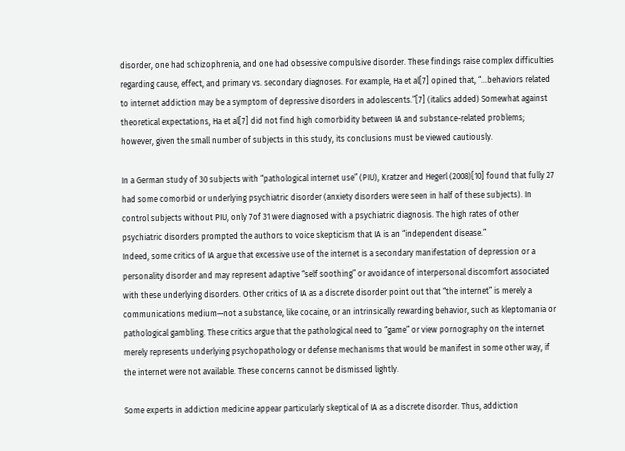disorder, one had schizophrenia, and one had obsessive compulsive disorder. These findings raise complex difficulties regarding cause, effect, and primary vs. secondary diagnoses. For example, Ha et al[7] opined that, “…behaviors related to internet addiction may be a symptom of depressive disorders in adolescents.”[7] (italics added) Somewhat against theoretical expectations, Ha et al[7] did not find high comorbidity between IA and substance-related problems; however, given the small number of subjects in this study, its conclusions must be viewed cautiously.

In a German study of 30 subjects with “pathological internet use” (PIU), Kratzer and Hegerl (2008)[10] found that fully 27 had some comorbid or underlying psychiatric disorder (anxiety disorders were seen in half of these subjects). In control subjects without PIU, only 7of 31 were diagnosed with a psychiatric diagnosis. The high rates of other psychiatric disorders prompted the authors to voice skepticism that IA is an “independent disease.”
Indeed, some critics of IA argue that excessive use of the internet is a secondary manifestation of depression or a personality disorder and may represent adaptive “self soothing” or avoidance of interpersonal discomfort associated with these underlying disorders. Other critics of IA as a discrete disorder point out that “the internet” is merely a communications medium—not a substance, like cocaine, or an intrinsically rewarding behavior, such as kleptomania or pathological gambling. These critics argue that the pathological need to “game” or view pornography on the internet merely represents underlying psychopathology or defense mechanisms that would be manifest in some other way, if the internet were not available. These concerns cannot be dismissed lightly.

Some experts in addiction medicine appear particularly skeptical of IA as a discrete disorder. Thus, addiction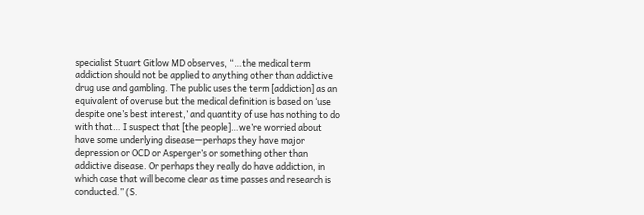specialist Stuart Gitlow MD observes, “…the medical term addiction should not be applied to anything other than addictive drug use and gambling. The public uses the term [addiction] as an equivalent of overuse but the medical definition is based on ‘use despite one’s best interest,’ and quantity of use has nothing to do with that… I suspect that [the people]…we’re worried about have some underlying disease—perhaps they have major depression or OCD or Asperger’s or something other than addictive disease. Or perhaps they really do have addiction, in which case that will become clear as time passes and research is conducted.” (S.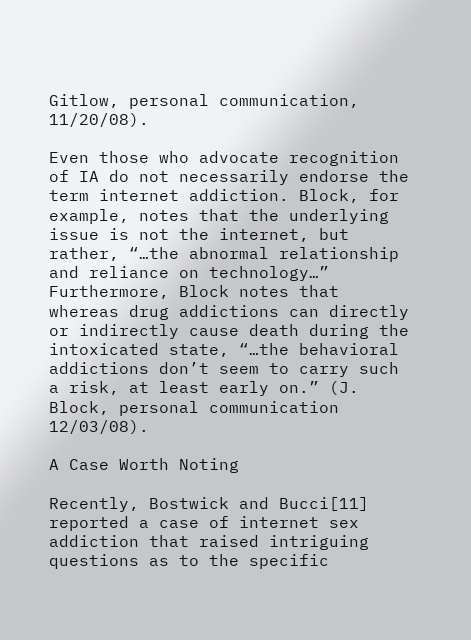Gitlow, personal communication, 11/20/08).

Even those who advocate recognition of IA do not necessarily endorse the term internet addiction. Block, for example, notes that the underlying issue is not the internet, but rather, “…the abnormal relationship and reliance on technology…” Furthermore, Block notes that whereas drug addictions can directly or indirectly cause death during the intoxicated state, “…the behavioral addictions don’t seem to carry such a risk, at least early on.” (J. Block, personal communication 12/03/08).

A Case Worth Noting

Recently, Bostwick and Bucci[11] reported a case of internet sex addiction that raised intriguing questions as to the specific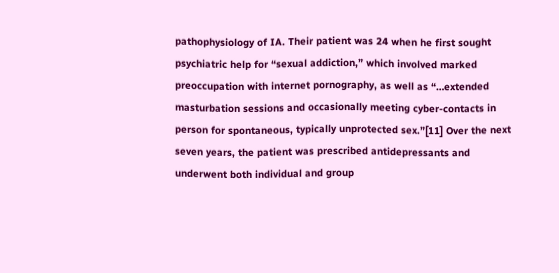pathophysiology of IA. Their patient was 24 when he first sought psychiatric help for “sexual addiction,” which involved marked preoccupation with internet pornography, as well as “…extended masturbation sessions and occasionally meeting cyber-contacts in person for spontaneous, typically unprotected sex.”[11] Over the next seven years, the patient was prescribed antidepressants and underwent both individual and group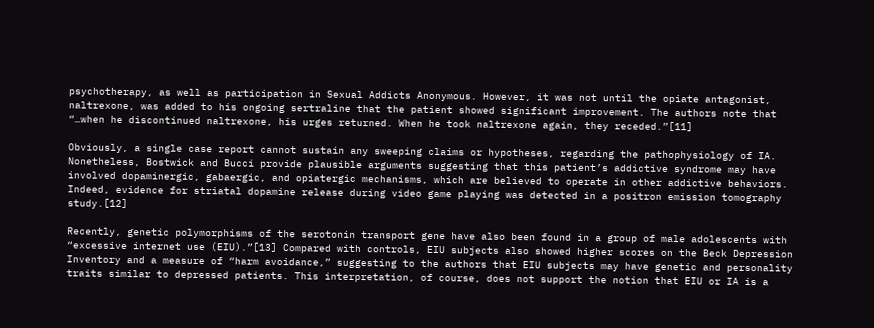psychotherapy, as well as participation in Sexual Addicts Anonymous. However, it was not until the opiate antagonist, naltrexone, was added to his ongoing sertraline that the patient showed significant improvement. The authors note that “…when he discontinued naltrexone, his urges returned. When he took naltrexone again, they receded.”[11]

Obviously, a single case report cannot sustain any sweeping claims or hypotheses, regarding the pathophysiology of IA. Nonetheless, Bostwick and Bucci provide plausible arguments suggesting that this patient’s addictive syndrome may have involved dopaminergic, gabaergic, and opiatergic mechanisms, which are believed to operate in other addictive behaviors. Indeed, evidence for striatal dopamine release during video game playing was detected in a positron emission tomography study.[12]

Recently, genetic polymorphisms of the serotonin transport gene have also been found in a group of male adolescents with “excessive internet use (EIU).”[13] Compared with controls, EIU subjects also showed higher scores on the Beck Depression Inventory and a measure of “harm avoidance,” suggesting to the authors that EIU subjects may have genetic and personality traits similar to depressed patients. This interpretation, of course, does not support the notion that EIU or IA is a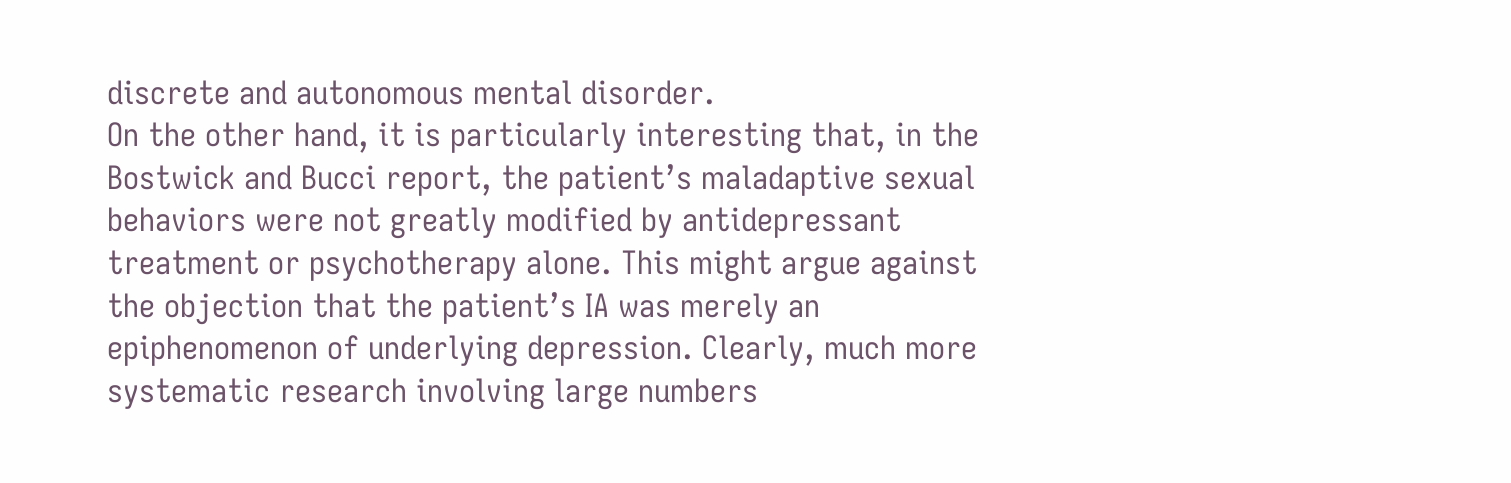discrete and autonomous mental disorder.
On the other hand, it is particularly interesting that, in the Bostwick and Bucci report, the patient’s maladaptive sexual behaviors were not greatly modified by antidepressant treatment or psychotherapy alone. This might argue against the objection that the patient’s IA was merely an epiphenomenon of underlying depression. Clearly, much more systematic research involving large numbers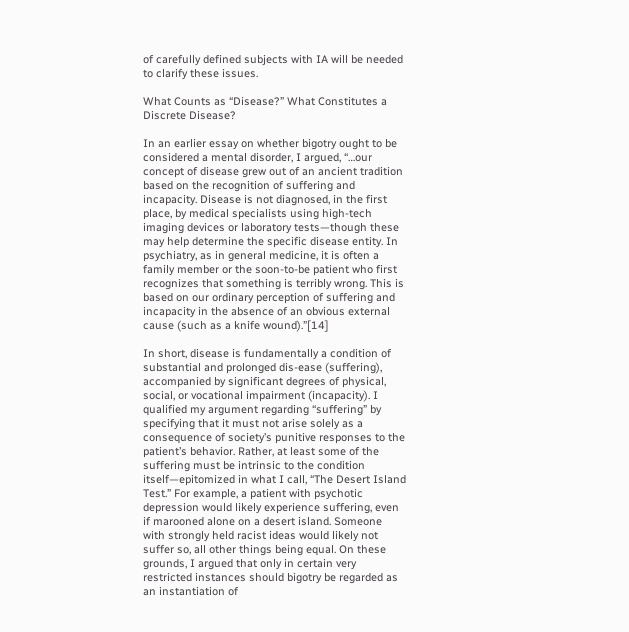of carefully defined subjects with IA will be needed to clarify these issues.

What Counts as “Disease?” What Constitutes a Discrete Disease?

In an earlier essay on whether bigotry ought to be considered a mental disorder, I argued, “…our concept of disease grew out of an ancient tradition based on the recognition of suffering and incapacity. Disease is not diagnosed, in the first place, by medical specialists using high-tech imaging devices or laboratory tests—though these may help determine the specific disease entity. In psychiatry, as in general medicine, it is often a family member or the soon-to-be patient who first recognizes that something is terribly wrong. This is based on our ordinary perception of suffering and incapacity in the absence of an obvious external cause (such as a knife wound).”[14]

In short, disease is fundamentally a condition of substantial and prolonged dis-ease (suffering), accompanied by significant degrees of physical, social, or vocational impairment (incapacity). I qualified my argument regarding “suffering” by specifying that it must not arise solely as a consequence of society’s punitive responses to the patient’s behavior. Rather, at least some of the suffering must be intrinsic to the condition itself—epitomized in what I call, “The Desert Island Test.” For example, a patient with psychotic depression would likely experience suffering, even if marooned alone on a desert island. Someone with strongly held racist ideas would likely not suffer so, all other things being equal. On these grounds, I argued that only in certain very restricted instances should bigotry be regarded as an instantiation of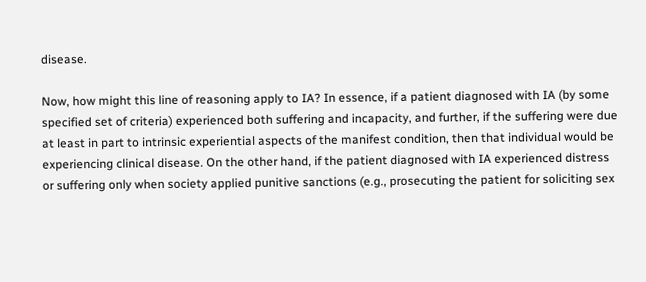disease.

Now, how might this line of reasoning apply to IA? In essence, if a patient diagnosed with IA (by some specified set of criteria) experienced both suffering and incapacity, and further, if the suffering were due at least in part to intrinsic experiential aspects of the manifest condition, then that individual would be experiencing clinical disease. On the other hand, if the patient diagnosed with IA experienced distress or suffering only when society applied punitive sanctions (e.g., prosecuting the patient for soliciting sex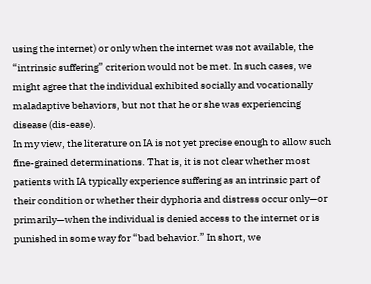using the internet) or only when the internet was not available, the “intrinsic suffering” criterion would not be met. In such cases, we might agree that the individual exhibited socially and vocationally maladaptive behaviors, but not that he or she was experiencing disease (dis-ease).
In my view, the literature on IA is not yet precise enough to allow such fine-grained determinations. That is, it is not clear whether most patients with IA typically experience suffering as an intrinsic part of their condition or whether their dyphoria and distress occur only—or primarily—when the individual is denied access to the internet or is punished in some way for “bad behavior.” In short, we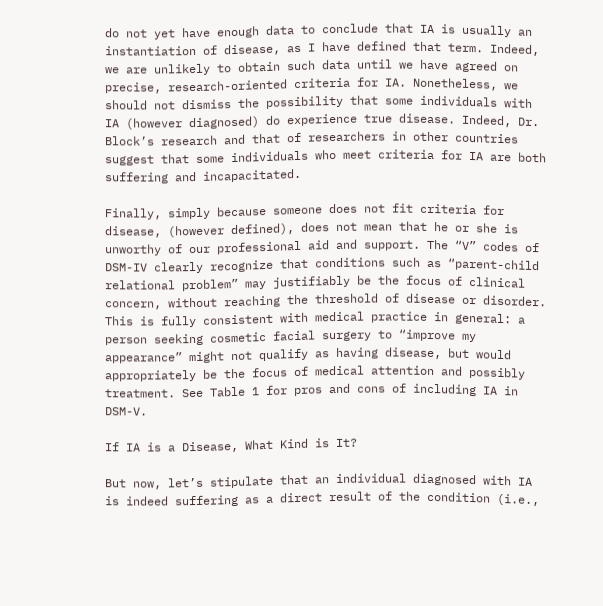do not yet have enough data to conclude that IA is usually an instantiation of disease, as I have defined that term. Indeed, we are unlikely to obtain such data until we have agreed on precise, research-oriented criteria for IA. Nonetheless, we should not dismiss the possibility that some individuals with IA (however diagnosed) do experience true disease. Indeed, Dr. Block’s research and that of researchers in other countries suggest that some individuals who meet criteria for IA are both suffering and incapacitated.

Finally, simply because someone does not fit criteria for disease, (however defined), does not mean that he or she is unworthy of our professional aid and support. The “V” codes of DSM-IV clearly recognize that conditions such as “parent-child relational problem” may justifiably be the focus of clinical concern, without reaching the threshold of disease or disorder. This is fully consistent with medical practice in general: a person seeking cosmetic facial surgery to “improve my appearance” might not qualify as having disease, but would appropriately be the focus of medical attention and possibly treatment. See Table 1 for pros and cons of including IA in DSM-V.

If IA is a Disease, What Kind is It?

But now, let’s stipulate that an individual diagnosed with IA is indeed suffering as a direct result of the condition (i.e.,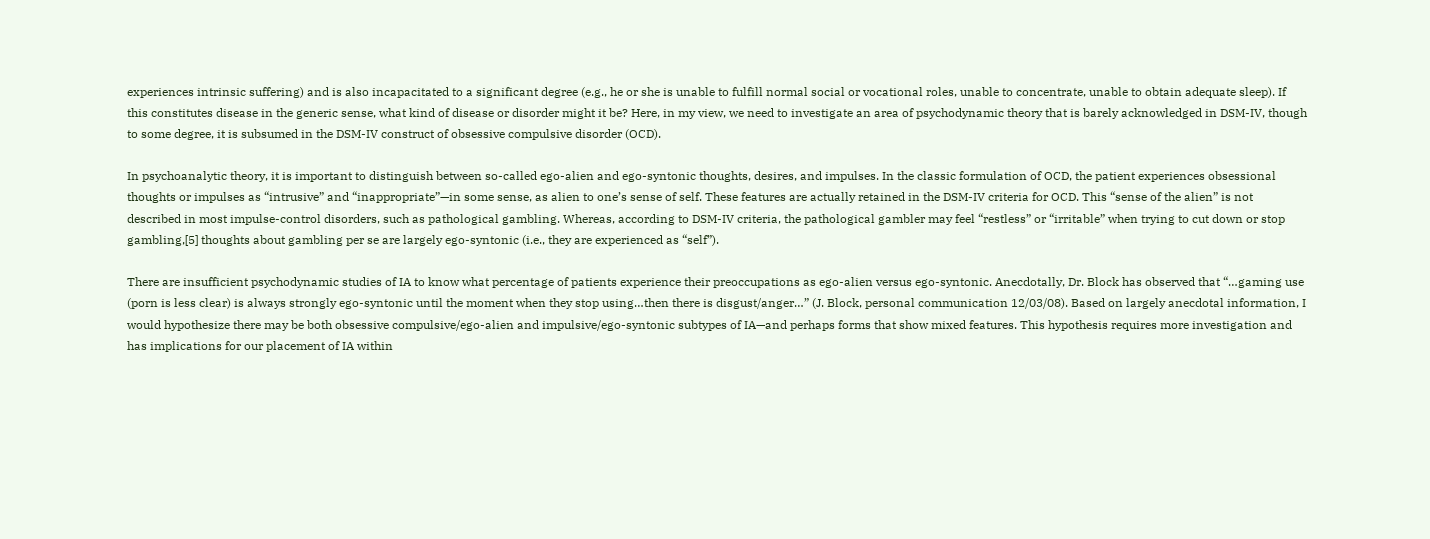experiences intrinsic suffering) and is also incapacitated to a significant degree (e.g., he or she is unable to fulfill normal social or vocational roles, unable to concentrate, unable to obtain adequate sleep). If this constitutes disease in the generic sense, what kind of disease or disorder might it be? Here, in my view, we need to investigate an area of psychodynamic theory that is barely acknowledged in DSM-IV, though to some degree, it is subsumed in the DSM-IV construct of obsessive compulsive disorder (OCD).

In psychoanalytic theory, it is important to distinguish between so-called ego-alien and ego-syntonic thoughts, desires, and impulses. In the classic formulation of OCD, the patient experiences obsessional thoughts or impulses as “intrusive” and “inappropriate”—in some sense, as alien to one’s sense of self. These features are actually retained in the DSM-IV criteria for OCD. This “sense of the alien” is not described in most impulse-control disorders, such as pathological gambling. Whereas, according to DSM-IV criteria, the pathological gambler may feel “restless” or “irritable” when trying to cut down or stop gambling,[5] thoughts about gambling per se are largely ego-syntonic (i.e., they are experienced as “self”).

There are insufficient psychodynamic studies of IA to know what percentage of patients experience their preoccupations as ego-alien versus ego-syntonic. Anecdotally, Dr. Block has observed that “…gaming use (porn is less clear) is always strongly ego-syntonic until the moment when they stop using…then there is disgust/anger…” (J. Block, personal communication 12/03/08). Based on largely anecdotal information, I would hypothesize there may be both obsessive compulsive/ego-alien and impulsive/ego-syntonic subtypes of IA—and perhaps forms that show mixed features. This hypothesis requires more investigation and has implications for our placement of IA within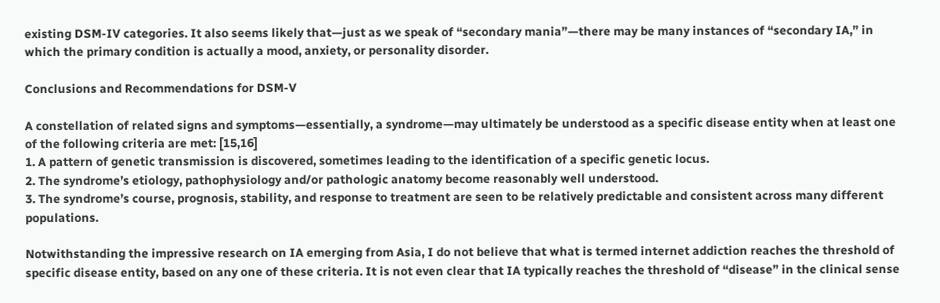existing DSM-IV categories. It also seems likely that—just as we speak of “secondary mania”—there may be many instances of “secondary IA,” in which the primary condition is actually a mood, anxiety, or personality disorder.

Conclusions and Recommendations for DSM-V

A constellation of related signs and symptoms—essentially, a syndrome—may ultimately be understood as a specific disease entity when at least one of the following criteria are met: [15,16]
1. A pattern of genetic transmission is discovered, sometimes leading to the identification of a specific genetic locus.
2. The syndrome’s etiology, pathophysiology and/or pathologic anatomy become reasonably well understood.
3. The syndrome’s course, prognosis, stability, and response to treatment are seen to be relatively predictable and consistent across many different populations.

Notwithstanding the impressive research on IA emerging from Asia, I do not believe that what is termed internet addiction reaches the threshold of specific disease entity, based on any one of these criteria. It is not even clear that IA typically reaches the threshold of “disease” in the clinical sense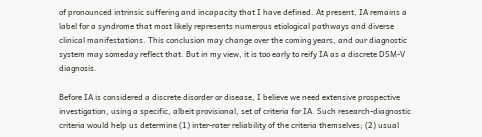of pronounced intrinsic suffering and incapacity that I have defined. At present, IA remains a label for a syndrome that most likely represents numerous etiological pathways and diverse clinical manifestations. This conclusion may change over the coming years, and our diagnostic system may someday reflect that. But in my view, it is too early to reify IA as a discrete DSM-V diagnosis.

Before IA is considered a discrete disorder or disease, I believe we need extensive prospective investigation, using a specific, albeit provisional, set of criteria for IA. Such research-diagnostic criteria would help us determine (1) inter-rater reliability of the criteria themselves; (2) usual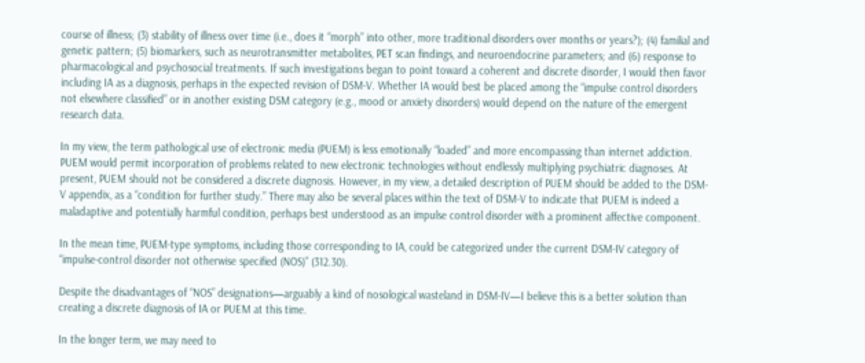course of illness; (3) stability of illness over time (i.e., does it “morph” into other, more traditional disorders over months or years?); (4) familial and genetic pattern; (5) biomarkers, such as neurotransmitter metabolites, PET scan findings, and neuroendocrine parameters; and (6) response to pharmacological and psychosocial treatments. If such investigations began to point toward a coherent and discrete disorder, I would then favor including IA as a diagnosis, perhaps in the expected revision of DSM-V. Whether IA would best be placed among the “impulse control disorders not elsewhere classified” or in another existing DSM category (e.g., mood or anxiety disorders) would depend on the nature of the emergent research data.

In my view, the term pathological use of electronic media (PUEM) is less emotionally “loaded” and more encompassing than internet addiction. PUEM would permit incorporation of problems related to new electronic technologies without endlessly multiplying psychiatric diagnoses. At present, PUEM should not be considered a discrete diagnosis. However, in my view, a detailed description of PUEM should be added to the DSM-V appendix, as a “condition for further study.” There may also be several places within the text of DSM-V to indicate that PUEM is indeed a maladaptive and potentially harmful condition, perhaps best understood as an impulse control disorder with a prominent affective component.

In the mean time, PUEM-type symptoms, including those corresponding to IA, could be categorized under the current DSM-IV category of “impulse-control disorder not otherwise specified (NOS)” (312.30).

Despite the disadvantages of “NOS” designations—arguably a kind of nosological wasteland in DSM-IV—I believe this is a better solution than creating a discrete diagnosis of IA or PUEM at this time.

In the longer term, we may need to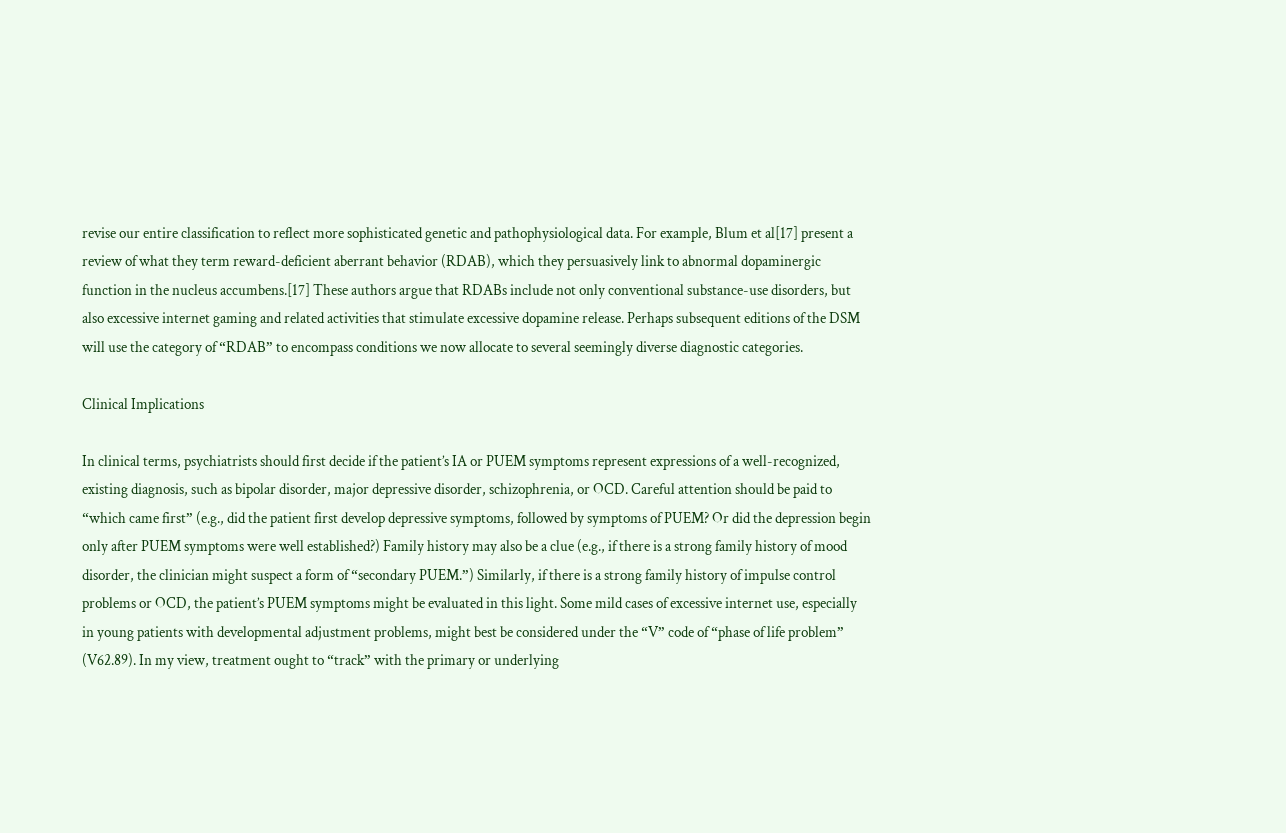revise our entire classification to reflect more sophisticated genetic and pathophysiological data. For example, Blum et al[17] present a review of what they term reward-deficient aberrant behavior (RDAB), which they persuasively link to abnormal dopaminergic function in the nucleus accumbens.[17] These authors argue that RDABs include not only conventional substance-use disorders, but also excessive internet gaming and related activities that stimulate excessive dopamine release. Perhaps subsequent editions of the DSM will use the category of “RDAB” to encompass conditions we now allocate to several seemingly diverse diagnostic categories.

Clinical Implications

In clinical terms, psychiatrists should first decide if the patient’s IA or PUEM symptoms represent expressions of a well-recognized, existing diagnosis, such as bipolar disorder, major depressive disorder, schizophrenia, or OCD. Careful attention should be paid to “which came first” (e.g., did the patient first develop depressive symptoms, followed by symptoms of PUEM? Or did the depression begin only after PUEM symptoms were well established?) Family history may also be a clue (e.g., if there is a strong family history of mood disorder, the clinician might suspect a form of “secondary PUEM.”) Similarly, if there is a strong family history of impulse control problems or OCD, the patient’s PUEM symptoms might be evaluated in this light. Some mild cases of excessive internet use, especially in young patients with developmental adjustment problems, might best be considered under the “V” code of “phase of life problem” (V62.89). In my view, treatment ought to “track” with the primary or underlying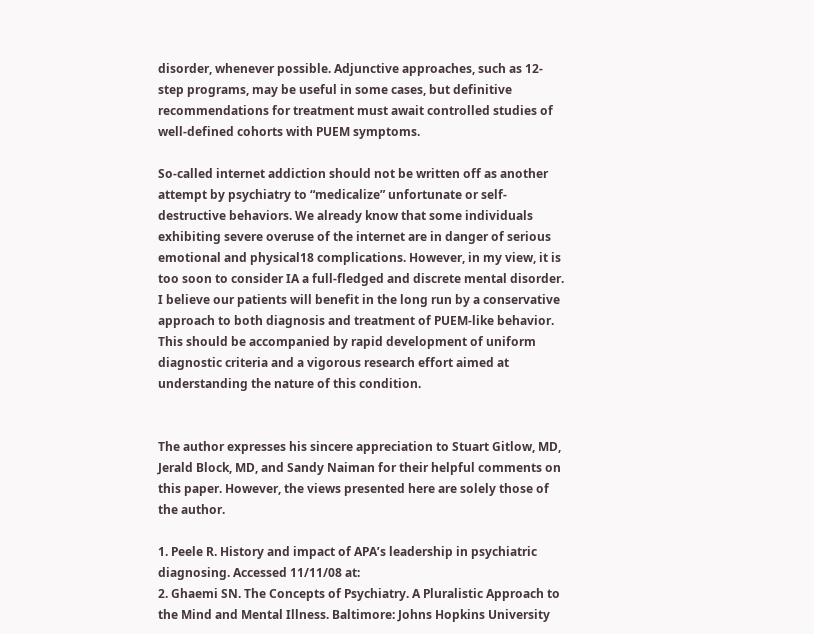disorder, whenever possible. Adjunctive approaches, such as 12- step programs, may be useful in some cases, but definitive recommendations for treatment must await controlled studies of well-defined cohorts with PUEM symptoms.

So-called internet addiction should not be written off as another attempt by psychiatry to “medicalize” unfortunate or self-destructive behaviors. We already know that some individuals exhibiting severe overuse of the internet are in danger of serious emotional and physical18 complications. However, in my view, it is too soon to consider IA a full-fledged and discrete mental disorder. I believe our patients will benefit in the long run by a conservative approach to both diagnosis and treatment of PUEM-like behavior. This should be accompanied by rapid development of uniform diagnostic criteria and a vigorous research effort aimed at understanding the nature of this condition.


The author expresses his sincere appreciation to Stuart Gitlow, MD, Jerald Block, MD, and Sandy Naiman for their helpful comments on this paper. However, the views presented here are solely those of the author.

1. Peele R. History and impact of APA’s leadership in psychiatric diagnosing. Accessed 11/11/08 at:
2. Ghaemi SN. The Concepts of Psychiatry. A Pluralistic Approach to the Mind and Mental Illness. Baltimore: Johns Hopkins University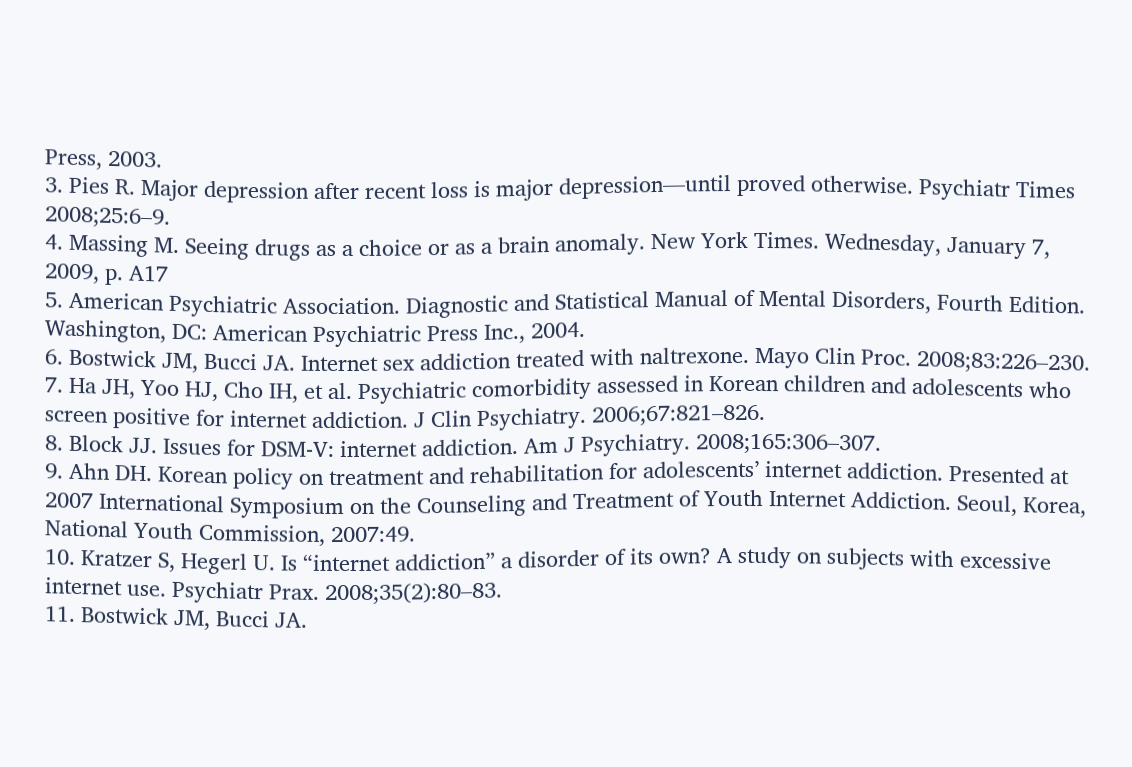Press, 2003.
3. Pies R. Major depression after recent loss is major depression—until proved otherwise. Psychiatr Times 2008;25:6–9.
4. Massing M. Seeing drugs as a choice or as a brain anomaly. New York Times. Wednesday, January 7, 2009, p. A17
5. American Psychiatric Association. Diagnostic and Statistical Manual of Mental Disorders, Fourth Edition. Washington, DC: American Psychiatric Press Inc., 2004.
6. Bostwick JM, Bucci JA. Internet sex addiction treated with naltrexone. Mayo Clin Proc. 2008;83:226–230.
7. Ha JH, Yoo HJ, Cho IH, et al. Psychiatric comorbidity assessed in Korean children and adolescents who screen positive for internet addiction. J Clin Psychiatry. 2006;67:821–826.
8. Block JJ. Issues for DSM-V: internet addiction. Am J Psychiatry. 2008;165:306–307.
9. Ahn DH. Korean policy on treatment and rehabilitation for adolescents’ internet addiction. Presented at 2007 International Symposium on the Counseling and Treatment of Youth Internet Addiction. Seoul, Korea, National Youth Commission, 2007:49.
10. Kratzer S, Hegerl U. Is “internet addiction” a disorder of its own? A study on subjects with excessive internet use. Psychiatr Prax. 2008;35(2):80–83.
11. Bostwick JM, Bucci JA.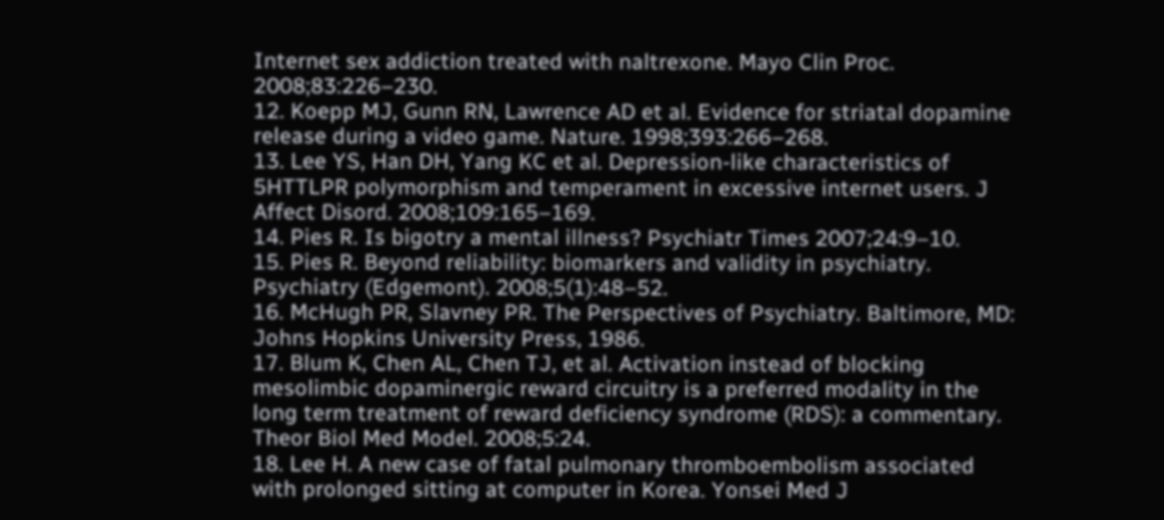Internet sex addiction treated with naltrexone. Mayo Clin Proc. 2008;83:226–230.
12. Koepp MJ, Gunn RN, Lawrence AD et al. Evidence for striatal dopamine release during a video game. Nature. 1998;393:266–268.
13. Lee YS, Han DH, Yang KC et al. Depression-like characteristics of 5HTTLPR polymorphism and temperament in excessive internet users. J Affect Disord. 2008;109:165–169.
14. Pies R. Is bigotry a mental illness? Psychiatr Times 2007;24:9–10.
15. Pies R. Beyond reliability: biomarkers and validity in psychiatry. Psychiatry (Edgemont). 2008;5(1):48–52.
16. McHugh PR, Slavney PR. The Perspectives of Psychiatry. Baltimore, MD: Johns Hopkins University Press, 1986.
17. Blum K, Chen AL, Chen TJ, et al. Activation instead of blocking mesolimbic dopaminergic reward circuitry is a preferred modality in the long term treatment of reward deficiency syndrome (RDS): a commentary. Theor Biol Med Model. 2008;5:24.
18. Lee H. A new case of fatal pulmonary thromboembolism associated with prolonged sitting at computer in Korea. Yonsei Med J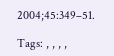2004;45:349–51.

Tags: , , , ,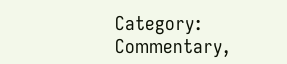Category: Commentary,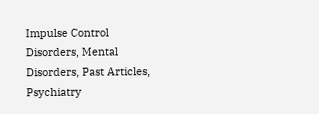Impulse Control Disorders, Mental Disorders, Past Articles, Psychiatry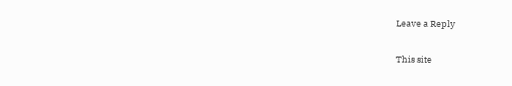Leave a Reply

This site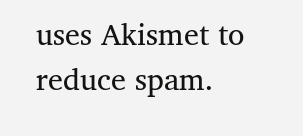uses Akismet to reduce spam.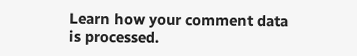Learn how your comment data is processed.